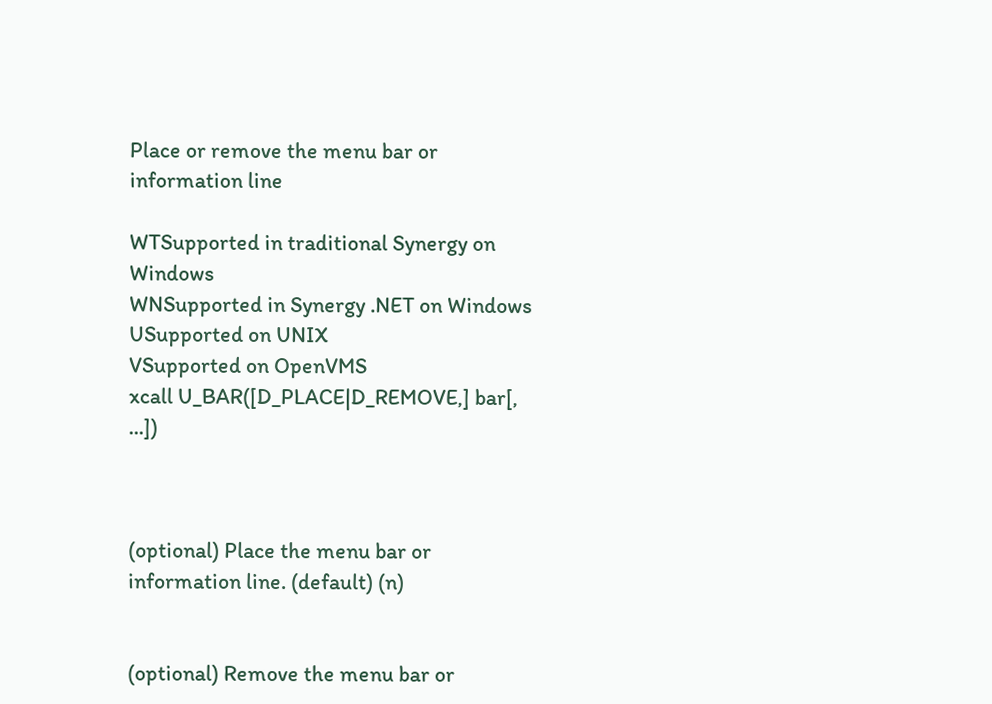Place or remove the menu bar or information line

WTSupported in traditional Synergy on Windows
WNSupported in Synergy .NET on Windows
USupported on UNIX
VSupported on OpenVMS
xcall U_BAR([D_PLACE|D_REMOVE,] bar[, ...])



(optional) Place the menu bar or information line. (default) (n)


(optional) Remove the menu bar or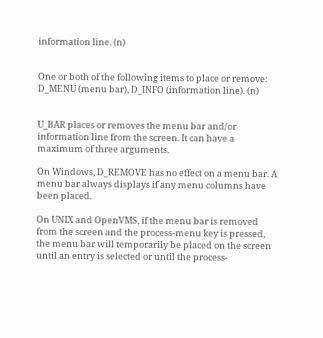information line. (n)


One or both of the following items to place or remove: D_MENU (menu bar), D_INFO (information line). (n)


U_BAR places or removes the menu bar and/or information line from the screen. It can have a maximum of three arguments.

On Windows, D_REMOVE has no effect on a menu bar. A menu bar always displays if any menu columns have been placed.

On UNIX and OpenVMS, if the menu bar is removed from the screen and the process-menu key is pressed, the menu bar will temporarily be placed on the screen until an entry is selected or until the process-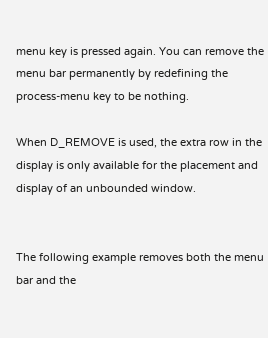menu key is pressed again. You can remove the menu bar permanently by redefining the process-menu key to be nothing.

When D_REMOVE is used, the extra row in the display is only available for the placement and display of an unbounded window.


The following example removes both the menu bar and the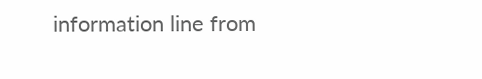information line from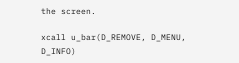the screen.

xcall u_bar(D_REMOVE, D_MENU, D_INFO)